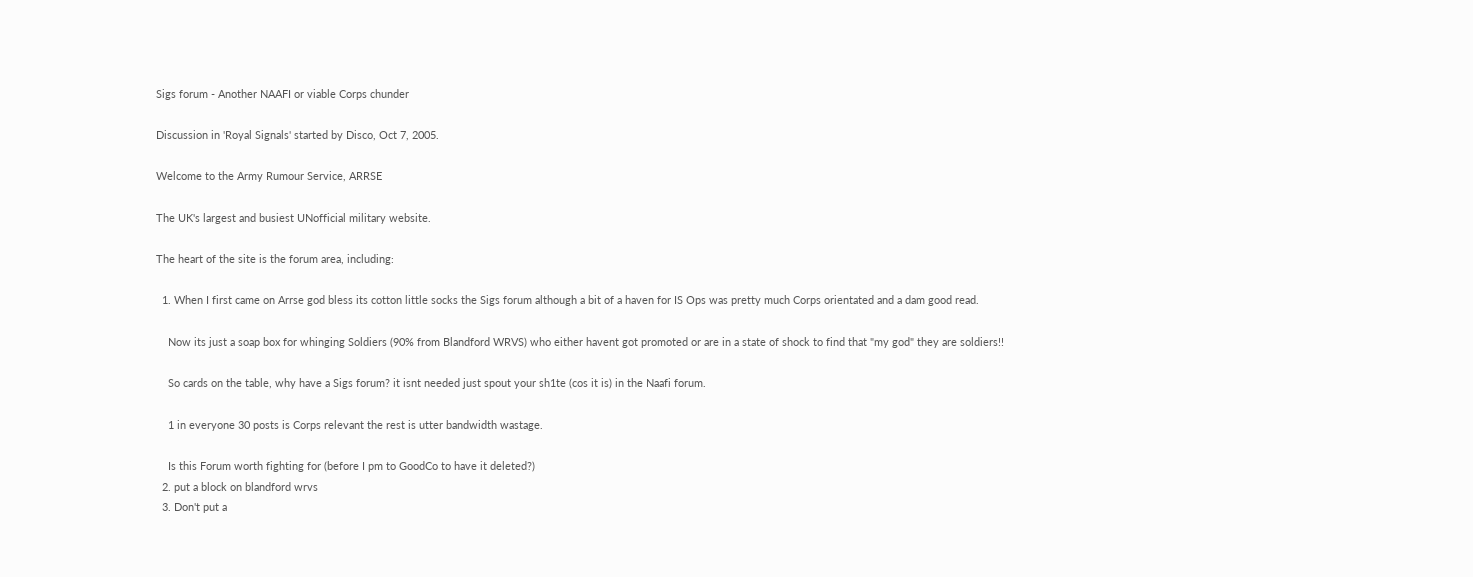Sigs forum - Another NAAFI or viable Corps chunder

Discussion in 'Royal Signals' started by Disco, Oct 7, 2005.

Welcome to the Army Rumour Service, ARRSE

The UK's largest and busiest UNofficial military website.

The heart of the site is the forum area, including:

  1. When I first came on Arrse god bless its cotton little socks the Sigs forum although a bit of a haven for IS Ops was pretty much Corps orientated and a dam good read.

    Now its just a soap box for whinging Soldiers (90% from Blandford WRVS) who either havent got promoted or are in a state of shock to find that "my god" they are soldiers!!

    So cards on the table, why have a Sigs forum? it isnt needed just spout your sh1te (cos it is) in the Naafi forum.

    1 in everyone 30 posts is Corps relevant the rest is utter bandwidth wastage.

    Is this Forum worth fighting for (before I pm to GoodCo to have it deleted?)
  2. put a block on blandford wrvs
  3. Don't put a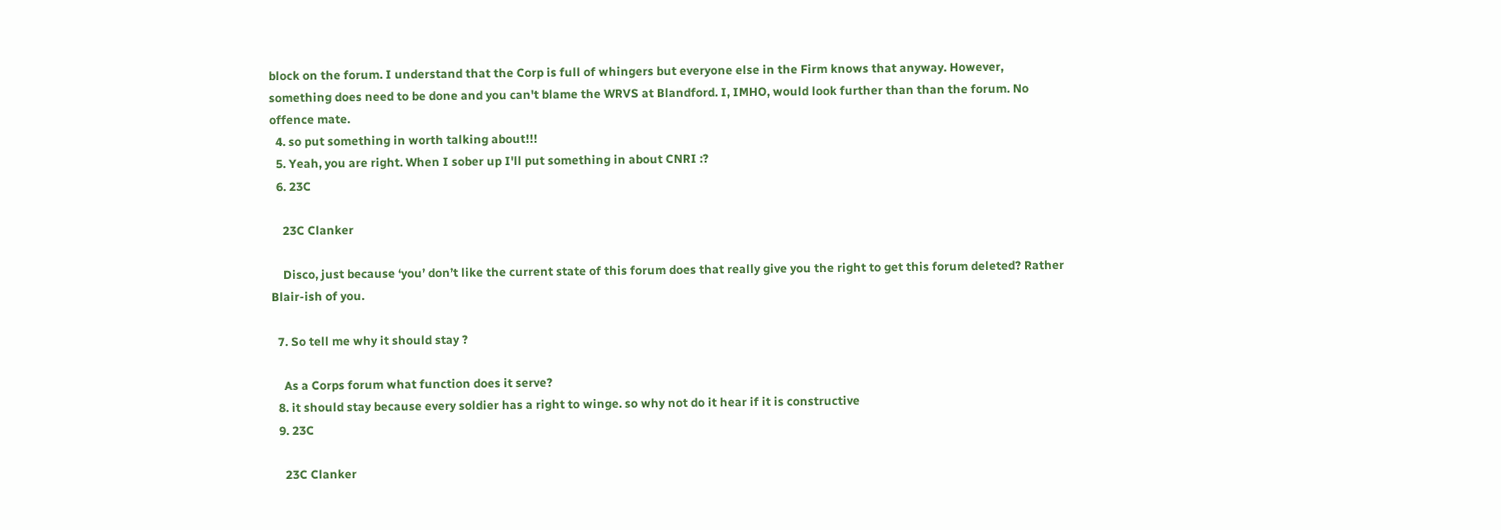block on the forum. I understand that the Corp is full of whingers but everyone else in the Firm knows that anyway. However, something does need to be done and you can't blame the WRVS at Blandford. I, IMHO, would look further than than the forum. No offence mate.
  4. so put something in worth talking about!!!
  5. Yeah, you are right. When I sober up I'll put something in about CNRI :?
  6. 23C

    23C Clanker

    Disco, just because ‘you’ don’t like the current state of this forum does that really give you the right to get this forum deleted? Rather Blair-ish of you.

  7. So tell me why it should stay ?

    As a Corps forum what function does it serve?
  8. it should stay because every soldier has a right to winge. so why not do it hear if it is constructive
  9. 23C

    23C Clanker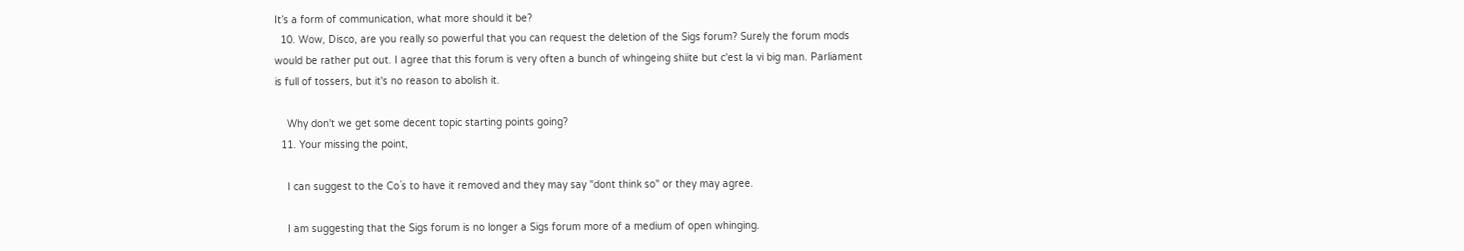It’s a form of communication, what more should it be?
  10. Wow, Disco, are you really so powerful that you can request the deletion of the Sigs forum? Surely the forum mods would be rather put out. I agree that this forum is very often a bunch of whingeing shiite but c'est la vi big man. Parliament is full of tossers, but it's no reason to abolish it.

    Why don't we get some decent topic starting points going?
  11. Your missing the point,

    I can suggest to the Co`s to have it removed and they may say "dont think so" or they may agree.

    I am suggesting that the Sigs forum is no longer a Sigs forum more of a medium of open whinging.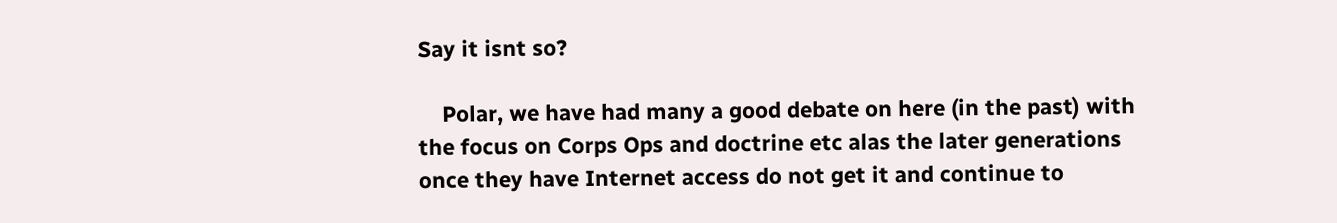Say it isnt so?

    Polar, we have had many a good debate on here (in the past) with the focus on Corps Ops and doctrine etc alas the later generations once they have Internet access do not get it and continue to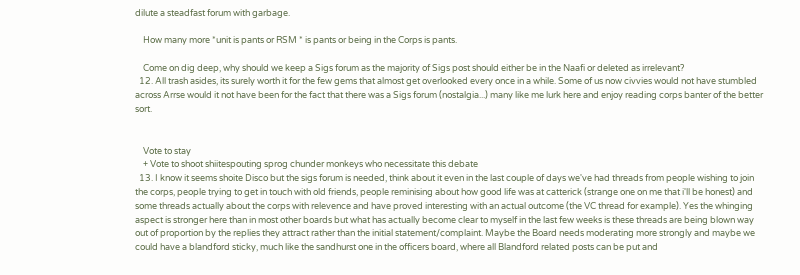dilute a steadfast forum with garbage.

    How many more *unit is pants or RSM * is pants or being in the Corps is pants.

    Come on dig deep, why should we keep a Sigs forum as the majority of Sigs post should either be in the Naafi or deleted as irrelevant?
  12. All trash asides, its surely worth it for the few gems that almost get overlooked every once in a while. Some of us now civvies would not have stumbled across Arrse would it not have been for the fact that there was a Sigs forum (nostalgia...) many like me lurk here and enjoy reading corps banter of the better sort.


    Vote to stay
    + Vote to shoot shiitespouting sprog chunder monkeys who necessitate this debate
  13. I know it seems shoite Disco but the sigs forum is needed, think about it even in the last couple of days we've had threads from people wishing to join the corps, people trying to get in touch with old friends, people reminising about how good life was at catterick (strange one on me that i'll be honest) and some threads actually about the corps with relevence and have proved interesting with an actual outcome (the VC thread for example). Yes the whinging aspect is stronger here than in most other boards but what has actually become clear to myself in the last few weeks is these threads are being blown way out of proportion by the replies they attract rather than the initial statement/complaint. Maybe the Board needs moderating more strongly and maybe we could have a blandford sticky, much like the sandhurst one in the officers board, where all Blandford related posts can be put and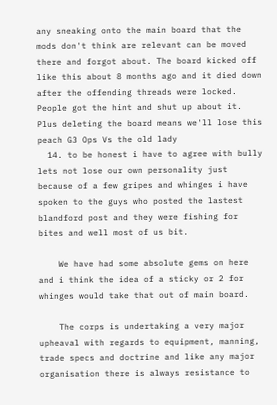any sneaking onto the main board that the mods don't think are relevant can be moved there and forgot about. The board kicked off like this about 8 months ago and it died down after the offending threads were locked. People got the hint and shut up about it. Plus deleting the board means we'll lose this peach G3 Ops Vs the old lady
  14. to be honest i have to agree with bully lets not lose our own personality just because of a few gripes and whinges i have spoken to the guys who posted the lastest blandford post and they were fishing for bites and well most of us bit.

    We have had some absolute gems on here and i think the idea of a sticky or 2 for whinges would take that out of main board.

    The corps is undertaking a very major upheaval with regards to equipment, manning, trade specs and doctrine and like any major organisation there is always resistance to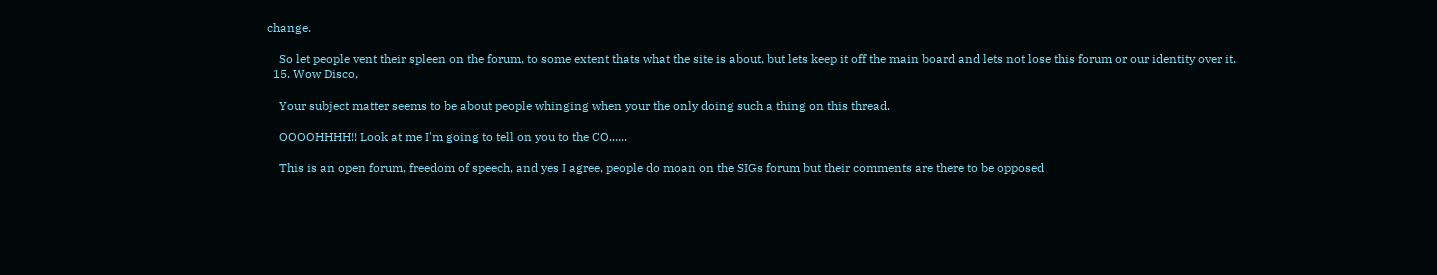change.

    So let people vent their spleen on the forum, to some extent thats what the site is about, but lets keep it off the main board and lets not lose this forum or our identity over it.
  15. Wow Disco,

    Your subject matter seems to be about people whinging when your the only doing such a thing on this thread.

    OOOOHHHH!! Look at me I'm going to tell on you to the CO......

    This is an open forum, freedom of speech, and yes I agree, people do moan on the SIGs forum but their comments are there to be opposed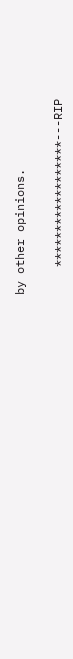by other opinions.

    ******************---RIP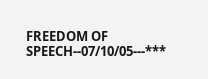FREEDOM OF SPEECH--07/10/05---***